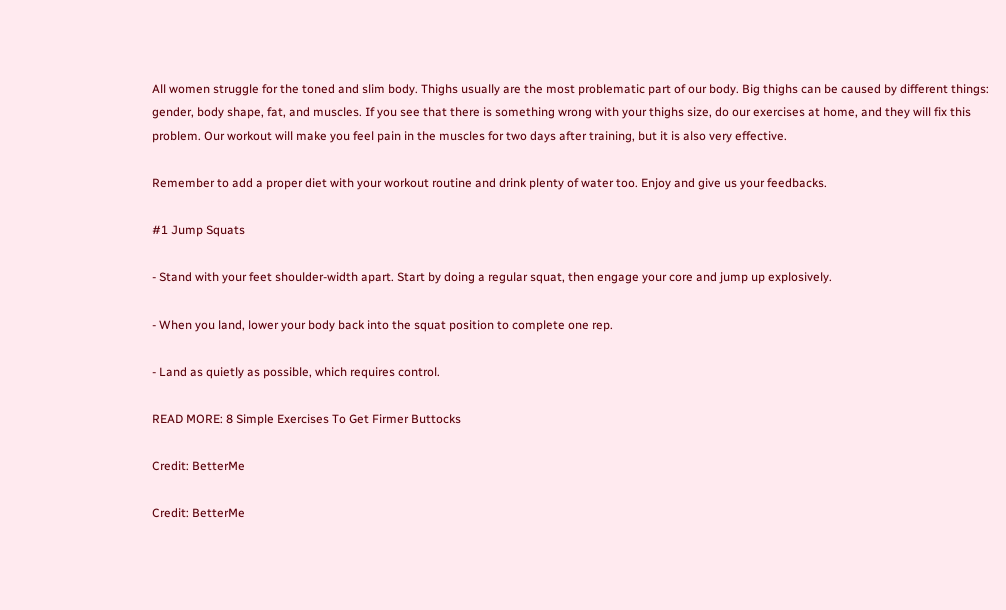All women struggle for the toned and slim body. Thighs usually are the most problematic part of our body. Big thighs can be caused by different things: gender, body shape, fat, and muscles. If you see that there is something wrong with your thighs size, do our exercises at home, and they will fix this problem. Our workout will make you feel pain in the muscles for two days after training, but it is also very effective.

Remember to add a proper diet with your workout routine and drink plenty of water too. Enjoy and give us your feedbacks.

#1 Jump Squats

- Stand with your feet shoulder-width apart. Start by doing a regular squat, then engage your core and jump up explosively.

- When you land, lower your body back into the squat position to complete one rep.

- Land as quietly as possible, which requires control.

READ MORE: 8 Simple Exercises To Get Firmer Buttocks

Credit: BetterMe

Credit: BetterMe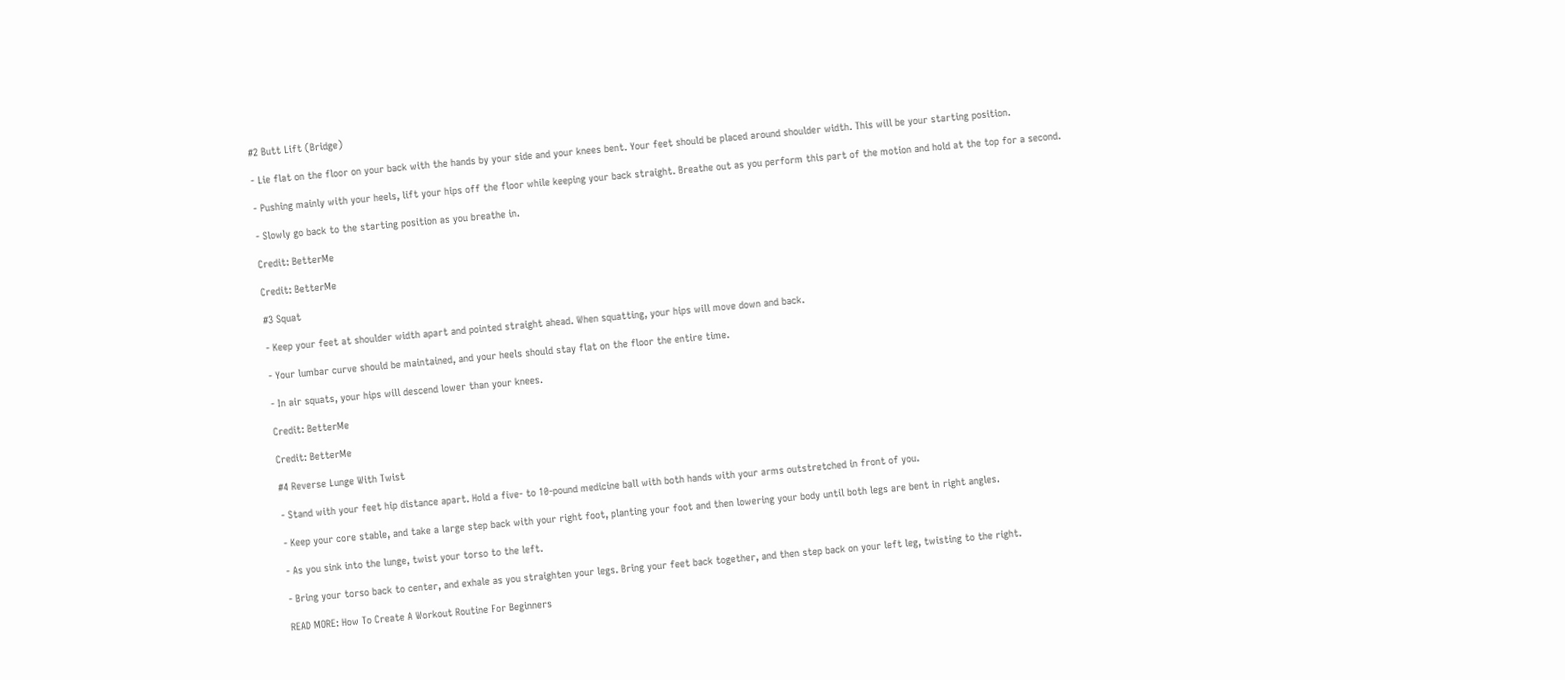#2 Butt Lift (Bridge)

- Lie flat on the floor on your back with the hands by your side and your knees bent. Your feet should be placed around shoulder width. This will be your starting position.

- Pushing mainly with your heels, lift your hips off the floor while keeping your back straight. Breathe out as you perform this part of the motion and hold at the top for a second.

- Slowly go back to the starting position as you breathe in.

Credit: BetterMe

Credit: BetterMe

#3 Squat

- Keep your feet at shoulder width apart and pointed straight ahead. When squatting, your hips will move down and back.

- Your lumbar curve should be maintained, and your heels should stay flat on the floor the entire time.

- In air squats, your hips will descend lower than your knees.

Credit: BetterMe

Credit: BetterMe

#4 Reverse Lunge With Twist

- Stand with your feet hip distance apart. Hold a five- to 10-pound medicine ball with both hands with your arms outstretched in front of you.

- Keep your core stable, and take a large step back with your right foot, planting your foot and then lowering your body until both legs are bent in right angles.

- As you sink into the lunge, twist your torso to the left.

- Bring your torso back to center, and exhale as you straighten your legs. Bring your feet back together, and then step back on your left leg, twisting to the right.

READ MORE: How To Create A Workout Routine For Beginners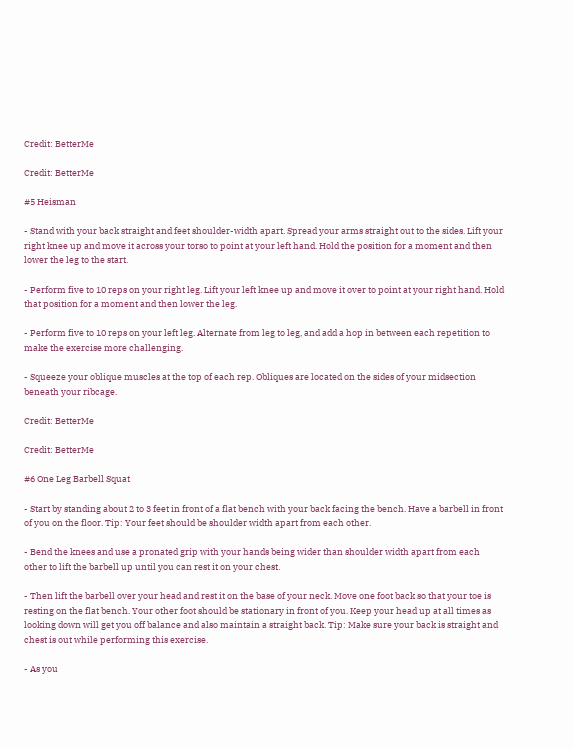Credit: BetterMe

Credit: BetterMe

#5 Heisman

- Stand with your back straight and feet shoulder-width apart. Spread your arms straight out to the sides. Lift your right knee up and move it across your torso to point at your left hand. Hold the position for a moment and then lower the leg to the start.

- Perform five to 10 reps on your right leg. Lift your left knee up and move it over to point at your right hand. Hold that position for a moment and then lower the leg.

- Perform five to 10 reps on your left leg. Alternate from leg to leg, and add a hop in between each repetition to make the exercise more challenging.

- Squeeze your oblique muscles at the top of each rep. Obliques are located on the sides of your midsection beneath your ribcage.

Credit: BetterMe

Credit: BetterMe

#6 One Leg Barbell Squat

- Start by standing about 2 to 3 feet in front of a flat bench with your back facing the bench. Have a barbell in front of you on the floor. Tip: Your feet should be shoulder width apart from each other.

- Bend the knees and use a pronated grip with your hands being wider than shoulder width apart from each other to lift the barbell up until you can rest it on your chest.

- Then lift the barbell over your head and rest it on the base of your neck. Move one foot back so that your toe is resting on the flat bench. Your other foot should be stationary in front of you. Keep your head up at all times as looking down will get you off balance and also maintain a straight back. Tip: Make sure your back is straight and chest is out while performing this exercise.

- As you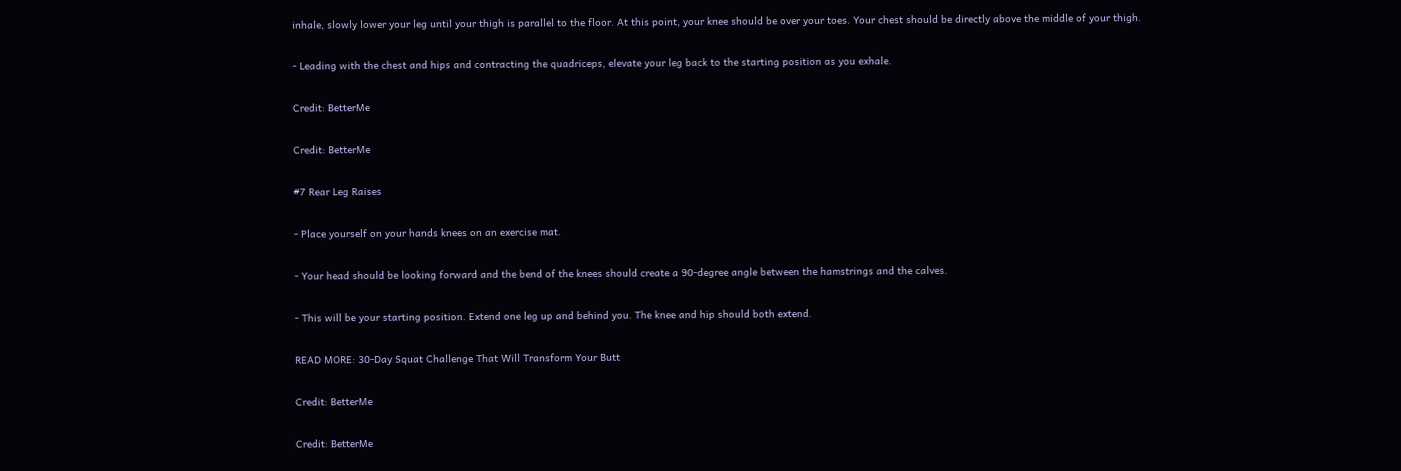inhale, slowly lower your leg until your thigh is parallel to the floor. At this point, your knee should be over your toes. Your chest should be directly above the middle of your thigh.

- Leading with the chest and hips and contracting the quadriceps, elevate your leg back to the starting position as you exhale.

Credit: BetterMe

Credit: BetterMe

#7 Rear Leg Raises

- Place yourself on your hands knees on an exercise mat.

- Your head should be looking forward and the bend of the knees should create a 90-degree angle between the hamstrings and the calves.

- This will be your starting position. Extend one leg up and behind you. The knee and hip should both extend.

READ MORE: 30-Day Squat Challenge That Will Transform Your Butt

Credit: BetterMe

Credit: BetterMe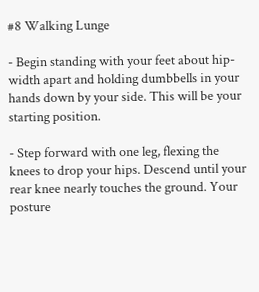#8 Walking Lunge

- Begin standing with your feet about hip-width apart and holding dumbbells in your hands down by your side. This will be your starting position.

- Step forward with one leg, flexing the knees to drop your hips. Descend until your rear knee nearly touches the ground. Your posture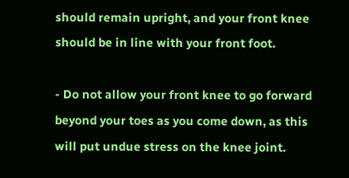should remain upright, and your front knee should be in line with your front foot.

- Do not allow your front knee to go forward beyond your toes as you come down, as this will put undue stress on the knee joint.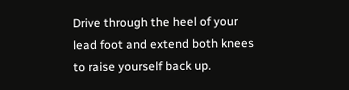Drive through the heel of your lead foot and extend both knees to raise yourself back up.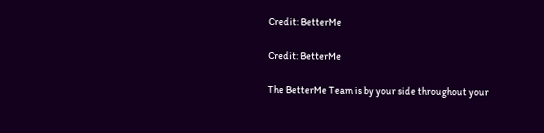Credit: BetterMe

Credit: BetterMe

The BetterMe Team is by your side throughout your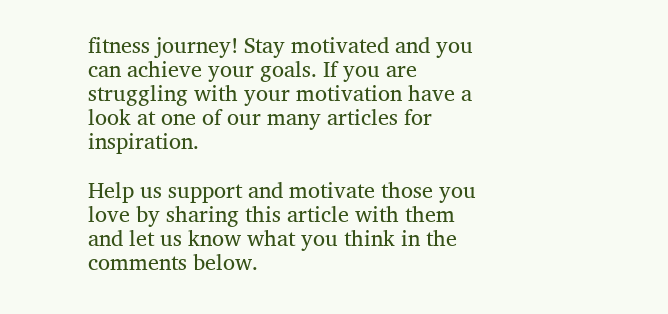fitness journey! Stay motivated and you can achieve your goals. If you are struggling with your motivation have a look at one of our many articles for inspiration.

Help us support and motivate those you love by sharing this article with them and let us know what you think in the comments below.